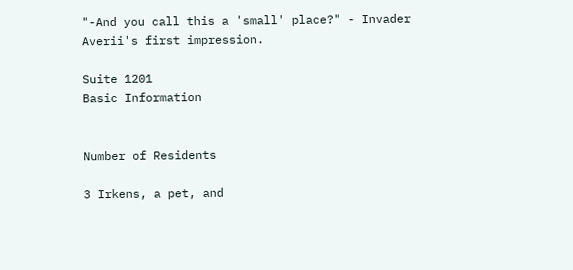"-And you call this a 'small' place?" - Invader Averii's first impression.

Suite 1201
Basic Information


Number of Residents

3 Irkens, a pet, and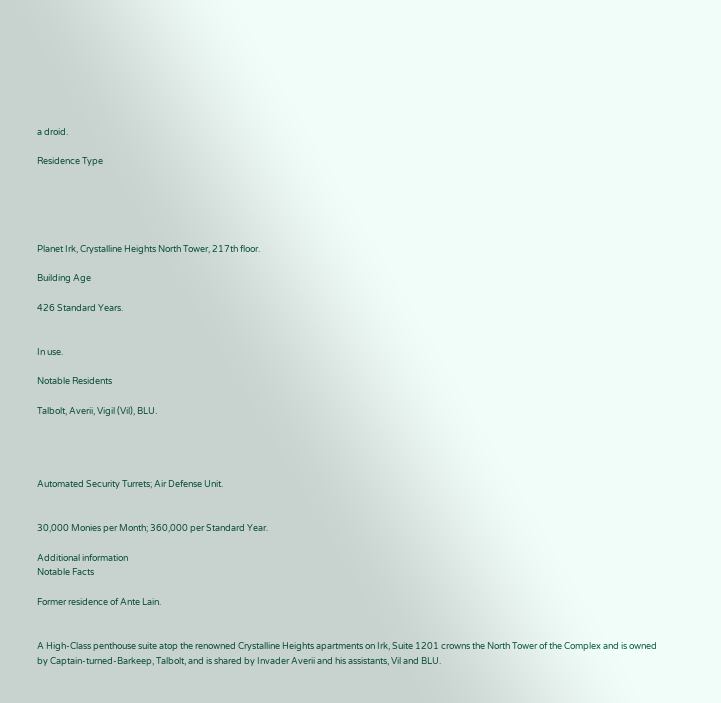a droid.

Residence Type





Planet Irk, Crystalline Heights North Tower, 217th floor.

Building Age

426 Standard Years.


In use.

Notable Residents

Talbolt, Averii, Vigil (Vil), BLU.




Automated Security Turrets; Air Defense Unit.


30,000 Monies per Month; 360,000 per Standard Year.

Additional information
Notable Facts

Former residence of Ante Lain.


A High-Class penthouse suite atop the renowned Crystalline Heights apartments on Irk, Suite 1201 crowns the North Tower of the Complex and is owned by Captain-turned-Barkeep, Talbolt, and is shared by Invader Averii and his assistants, Vil and BLU.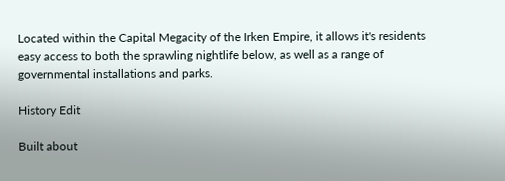Located within the Capital Megacity of the Irken Empire, it allows it's residents easy access to both the sprawling nightlife below, as well as a range of governmental installations and parks.

History Edit

Built about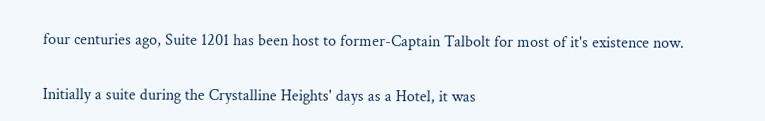four centuries ago, Suite 1201 has been host to former-Captain Talbolt for most of it's existence now.

Initially a suite during the Crystalline Heights' days as a Hotel, it was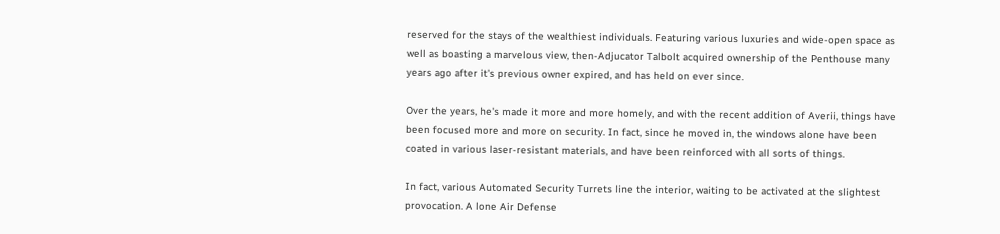reserved for the stays of the wealthiest individuals. Featuring various luxuries and wide-open space as well as boasting a marvelous view, then-Adjucator Talbolt acquired ownership of the Penthouse many years ago after it's previous owner expired, and has held on ever since.

Over the years, he's made it more and more homely, and with the recent addition of Averii, things have been focused more and more on security. In fact, since he moved in, the windows alone have been coated in various laser-resistant materials, and have been reinforced with all sorts of things.

In fact, various Automated Security Turrets line the interior, waiting to be activated at the slightest provocation. A lone Air Defense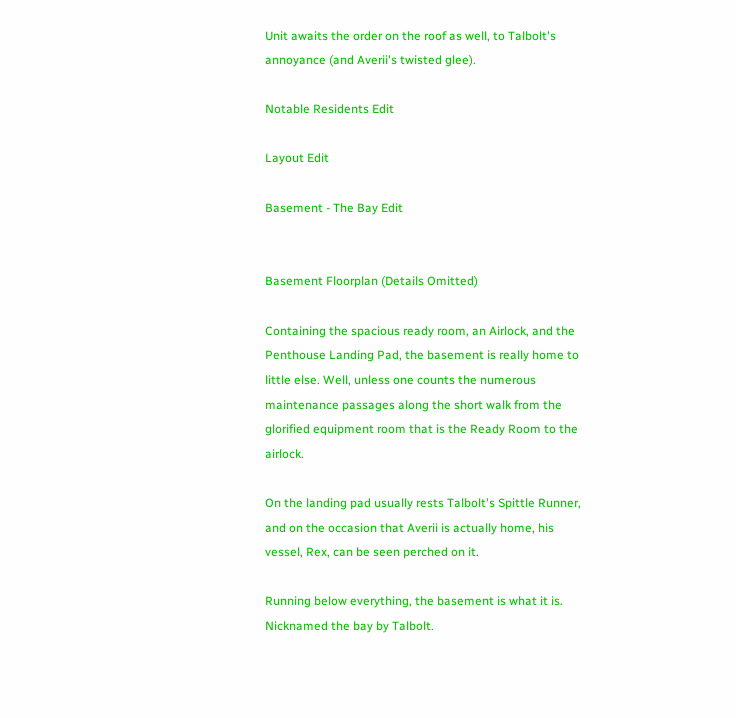Unit awaits the order on the roof as well, to Talbolt's annoyance (and Averii's twisted glee).

Notable Residents Edit

Layout Edit

Basement - The Bay Edit


Basement Floorplan (Details Omitted)

Containing the spacious ready room, an Airlock, and the Penthouse Landing Pad, the basement is really home to little else. Well, unless one counts the numerous maintenance passages along the short walk from the glorified equipment room that is the Ready Room to the airlock.

On the landing pad usually rests Talbolt's Spittle Runner, and on the occasion that Averii is actually home, his vessel, Rex, can be seen perched on it.

Running below everything, the basement is what it is. Nicknamed the bay by Talbolt.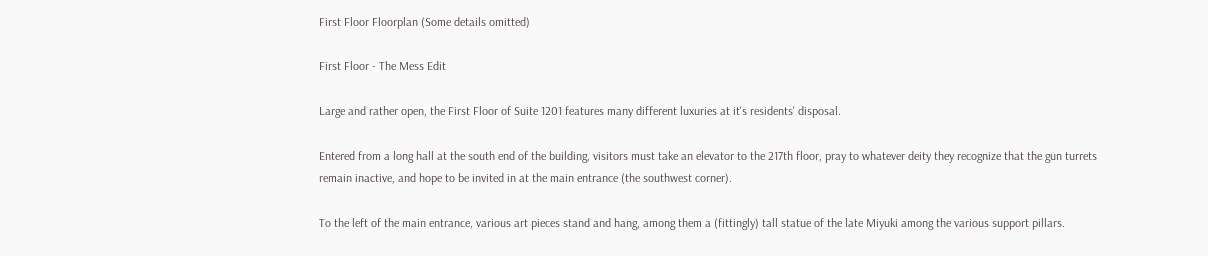First Floor Floorplan (Some details omitted)

First Floor - The Mess Edit

Large and rather open, the First Floor of Suite 1201 features many different luxuries at it's residents' disposal.

Entered from a long hall at the south end of the building, visitors must take an elevator to the 217th floor, pray to whatever deity they recognize that the gun turrets remain inactive, and hope to be invited in at the main entrance (the southwest corner).

To the left of the main entrance, various art pieces stand and hang, among them a (fittingly) tall statue of the late Miyuki among the various support pillars.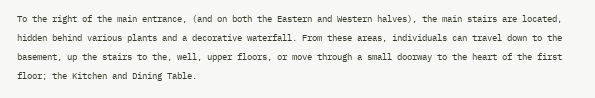To the right of the main entrance, (and on both the Eastern and Western halves), the main stairs are located, hidden behind various plants and a decorative waterfall. From these areas, individuals can travel down to the basement, up the stairs to the, well, upper floors, or move through a small doorway to the heart of the first floor; the Kitchen and Dining Table.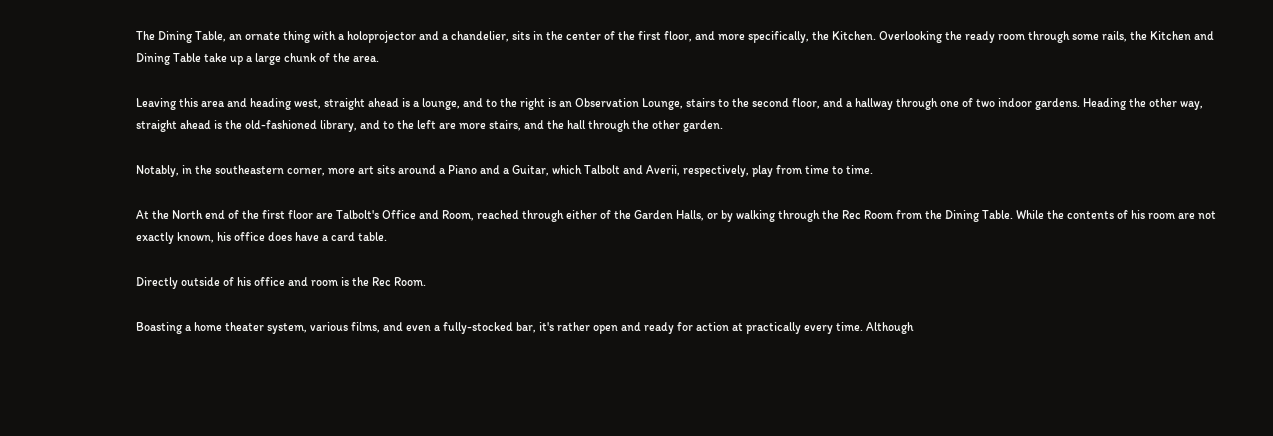The Dining Table, an ornate thing with a holoprojector and a chandelier, sits in the center of the first floor, and more specifically, the Kitchen. Overlooking the ready room through some rails, the Kitchen and Dining Table take up a large chunk of the area.

Leaving this area and heading west, straight ahead is a lounge, and to the right is an Observation Lounge, stairs to the second floor, and a hallway through one of two indoor gardens. Heading the other way, straight ahead is the old-fashioned library, and to the left are more stairs, and the hall through the other garden.

Notably, in the southeastern corner, more art sits around a Piano and a Guitar, which Talbolt and Averii, respectively, play from time to time.

At the North end of the first floor are Talbolt's Office and Room, reached through either of the Garden Halls, or by walking through the Rec Room from the Dining Table. While the contents of his room are not exactly known, his office does have a card table.

Directly outside of his office and room is the Rec Room.

Boasting a home theater system, various films, and even a fully-stocked bar, it's rather open and ready for action at practically every time. Although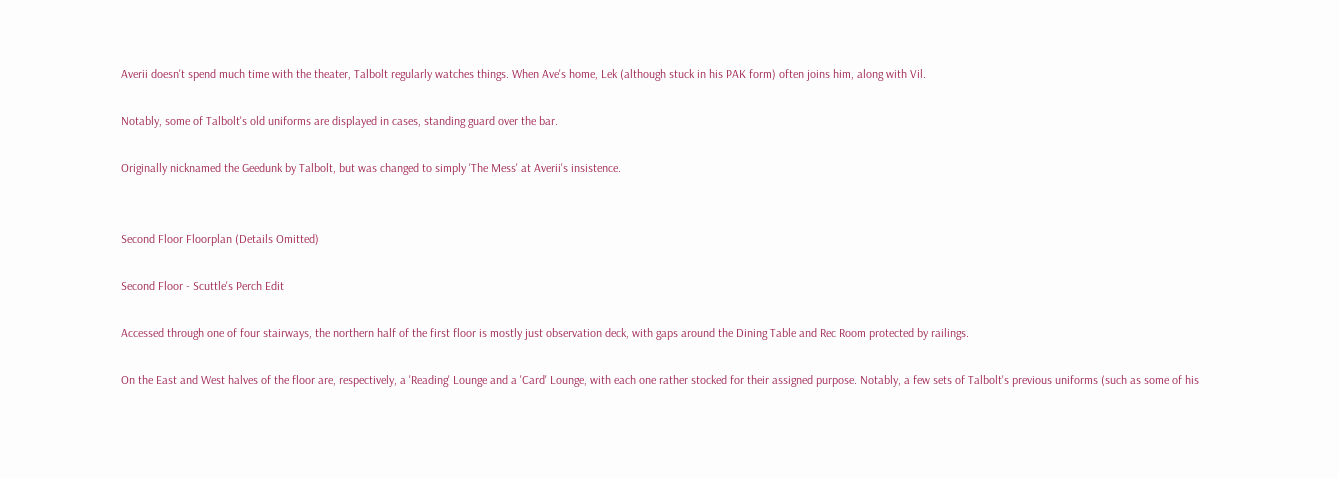Averii doesn't spend much time with the theater, Talbolt regularly watches things. When Ave's home, Lek (although stuck in his PAK form) often joins him, along with Vil.

Notably, some of Talbolt's old uniforms are displayed in cases, standing guard over the bar.

Originally nicknamed the Geedunk by Talbolt, but was changed to simply 'The Mess' at Averii's insistence.


Second Floor Floorplan (Details Omitted)

Second Floor - Scuttle's Perch Edit

Accessed through one of four stairways, the northern half of the first floor is mostly just observation deck, with gaps around the Dining Table and Rec Room protected by railings.

On the East and West halves of the floor are, respectively, a 'Reading' Lounge and a 'Card' Lounge, with each one rather stocked for their assigned purpose. Notably, a few sets of Talbolt's previous uniforms (such as some of his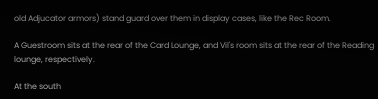old Adjucator armors) stand guard over them in display cases, like the Rec Room.

A Guestroom sits at the rear of the Card Lounge, and Vil's room sits at the rear of the Reading lounge, respectively.

At the south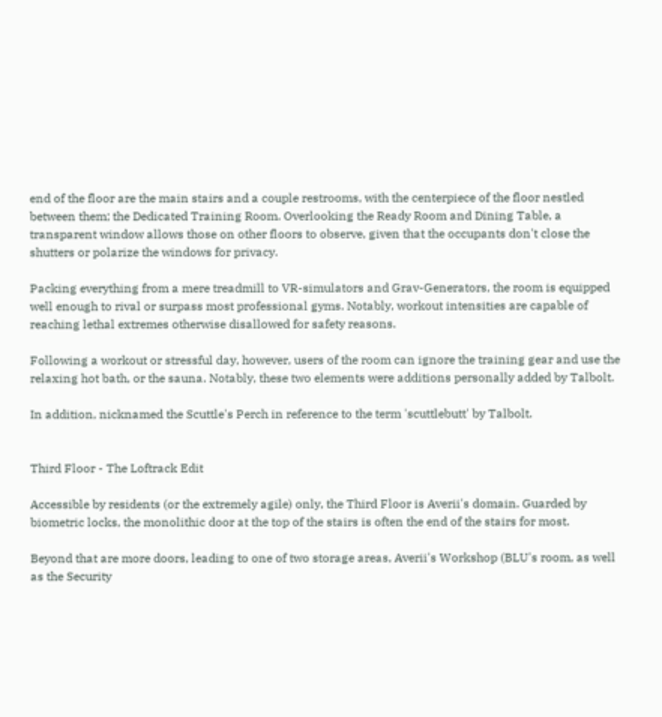end of the floor are the main stairs and a couple restrooms, with the centerpiece of the floor nestled between them; the Dedicated Training Room. Overlooking the Ready Room and Dining Table, a transparent window allows those on other floors to observe, given that the occupants don't close the shutters or polarize the windows for privacy.

Packing everything from a mere treadmill to VR-simulators and Grav-Generators, the room is equipped well enough to rival or surpass most professional gyms. Notably, workout intensities are capable of reaching lethal extremes otherwise disallowed for safety reasons.

Following a workout or stressful day, however, users of the room can ignore the training gear and use the relaxing hot bath, or the sauna. Notably, these two elements were additions personally added by Talbolt.

In addition, nicknamed the Scuttle's Perch in reference to the term 'scuttlebutt' by Talbolt.


Third Floor - The Loftrack Edit

Accessible by residents (or the extremely agile) only, the Third Floor is Averii's domain. Guarded by biometric locks, the monolithic door at the top of the stairs is often the end of the stairs for most.

Beyond that are more doors, leading to one of two storage areas, Averii's Workshop (BLU's room, as well as the Security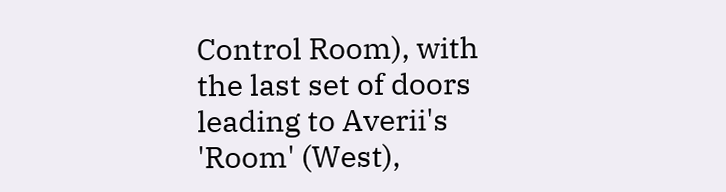Control Room), with the last set of doors leading to Averii's 'Room' (West),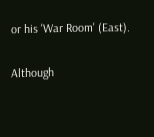or his 'War Room' (East).

Although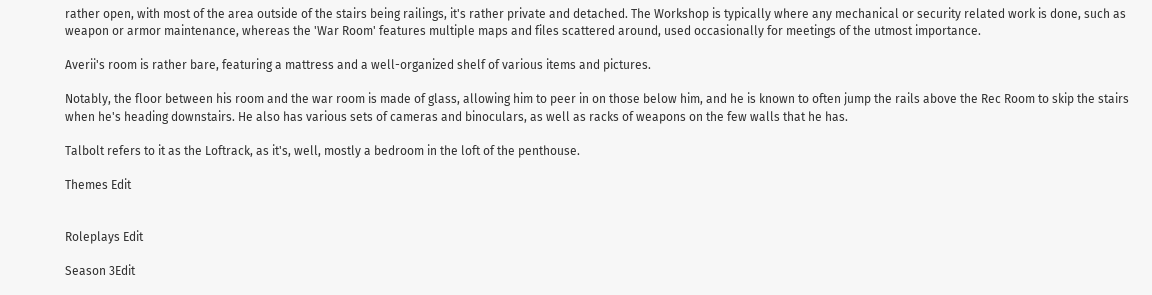rather open, with most of the area outside of the stairs being railings, it's rather private and detached. The Workshop is typically where any mechanical or security related work is done, such as weapon or armor maintenance, whereas the 'War Room' features multiple maps and files scattered around, used occasionally for meetings of the utmost importance.

Averii's room is rather bare, featuring a mattress and a well-organized shelf of various items and pictures.

Notably, the floor between his room and the war room is made of glass, allowing him to peer in on those below him, and he is known to often jump the rails above the Rec Room to skip the stairs when he's heading downstairs. He also has various sets of cameras and binoculars, as well as racks of weapons on the few walls that he has.

Talbolt refers to it as the Loftrack, as it's, well, mostly a bedroom in the loft of the penthouse.

Themes Edit


Roleplays Edit

Season 3Edit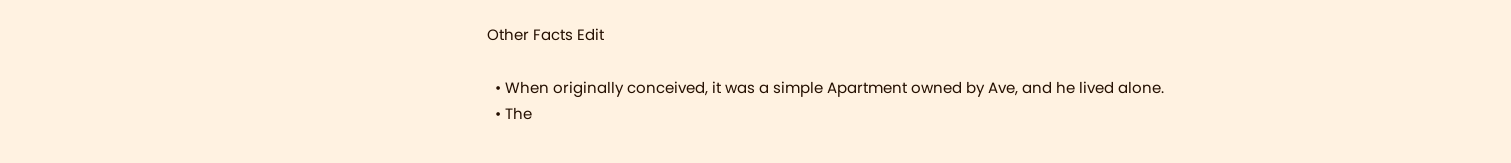Other Facts Edit

  • When originally conceived, it was a simple Apartment owned by Ave, and he lived alone.
  • The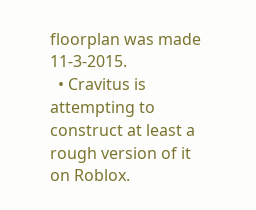floorplan was made 11-3-2015.
  • Cravitus is attempting to construct at least a rough version of it on Roblox.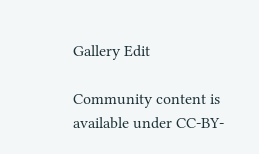Gallery Edit

Community content is available under CC-BY-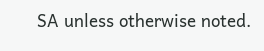SA unless otherwise noted.